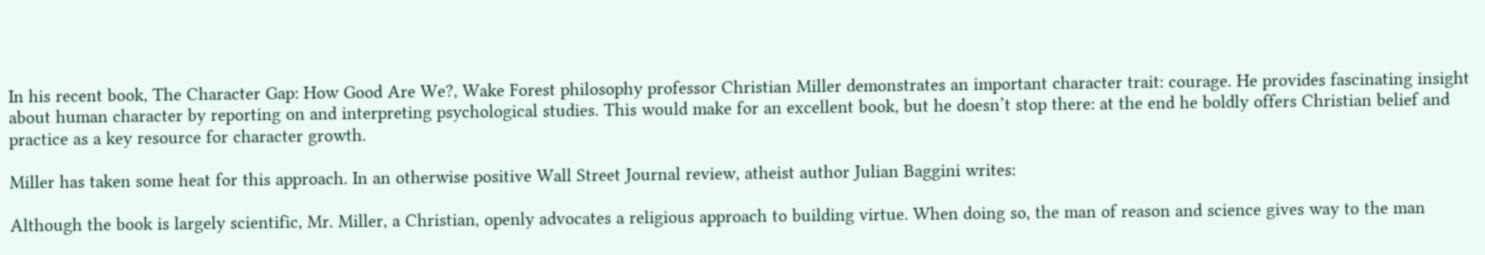In his recent book, The Character Gap: How Good Are We?, Wake Forest philosophy professor Christian Miller demonstrates an important character trait: courage. He provides fascinating insight about human character by reporting on and interpreting psychological studies. This would make for an excellent book, but he doesn’t stop there: at the end he boldly offers Christian belief and practice as a key resource for character growth.

Miller has taken some heat for this approach. In an otherwise positive Wall Street Journal review, atheist author Julian Baggini writes:

Although the book is largely scientific, Mr. Miller, a Christian, openly advocates a religious approach to building virtue. When doing so, the man of reason and science gives way to the man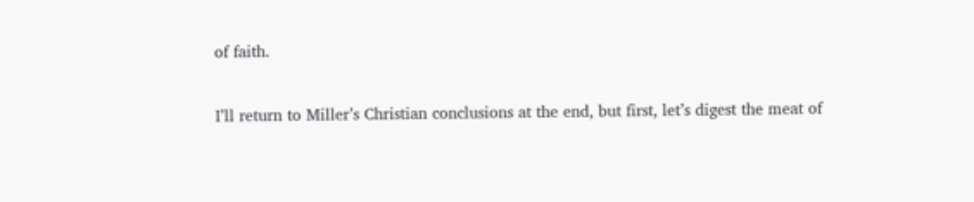of faith.

I’ll return to Miller’s Christian conclusions at the end, but first, let’s digest the meat of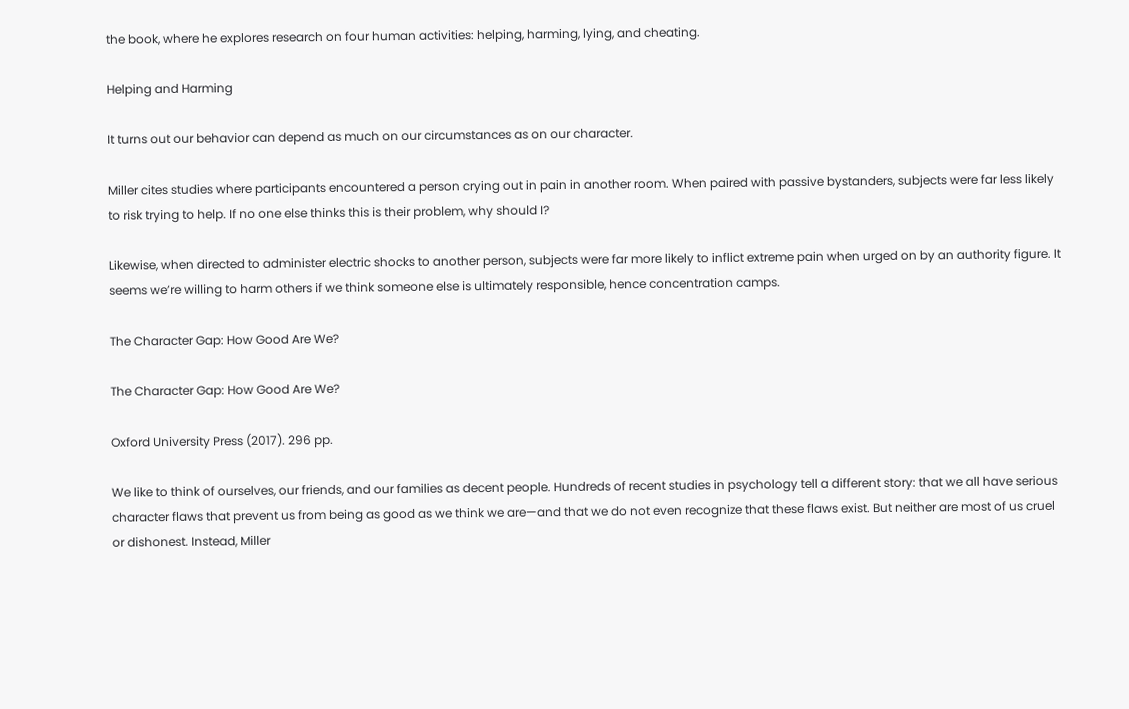the book, where he explores research on four human activities: helping, harming, lying, and cheating.

Helping and Harming

It turns out our behavior can depend as much on our circumstances as on our character.

Miller cites studies where participants encountered a person crying out in pain in another room. When paired with passive bystanders, subjects were far less likely to risk trying to help. If no one else thinks this is their problem, why should I?

Likewise, when directed to administer electric shocks to another person, subjects were far more likely to inflict extreme pain when urged on by an authority figure. It seems we’re willing to harm others if we think someone else is ultimately responsible, hence concentration camps.

The Character Gap: How Good Are We?

The Character Gap: How Good Are We?

Oxford University Press (2017). 296 pp.

We like to think of ourselves, our friends, and our families as decent people. Hundreds of recent studies in psychology tell a different story: that we all have serious character flaws that prevent us from being as good as we think we are—and that we do not even recognize that these flaws exist. But neither are most of us cruel or dishonest. Instead, Miller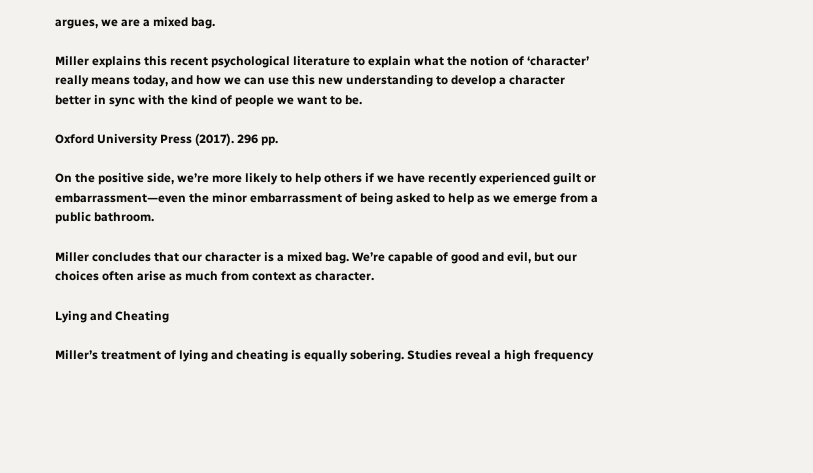argues, we are a mixed bag.

Miller explains this recent psychological literature to explain what the notion of ‘character’ really means today, and how we can use this new understanding to develop a character better in sync with the kind of people we want to be.

Oxford University Press (2017). 296 pp.

On the positive side, we’re more likely to help others if we have recently experienced guilt or embarrassment—even the minor embarrassment of being asked to help as we emerge from a public bathroom.

Miller concludes that our character is a mixed bag. We’re capable of good and evil, but our choices often arise as much from context as character.

Lying and Cheating

Miller’s treatment of lying and cheating is equally sobering. Studies reveal a high frequency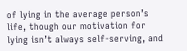of lying in the average person’s life, though our motivation for lying isn’t always self-serving, and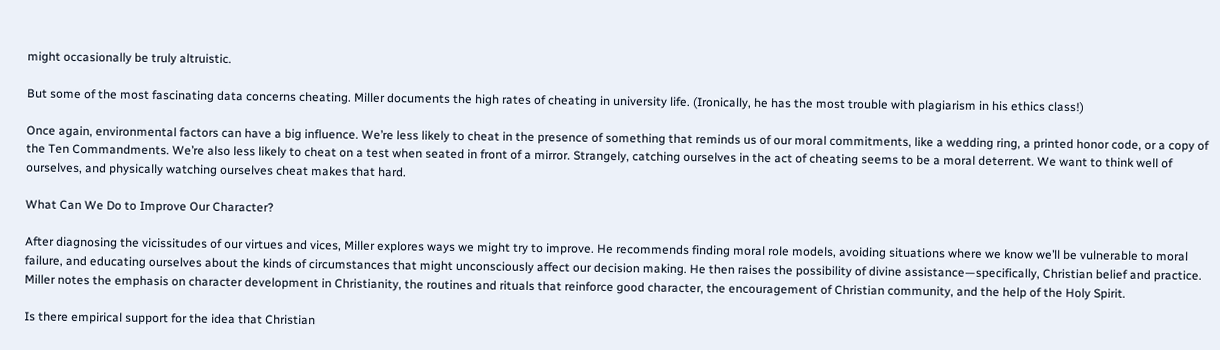might occasionally be truly altruistic.

But some of the most fascinating data concerns cheating. Miller documents the high rates of cheating in university life. (Ironically, he has the most trouble with plagiarism in his ethics class!)

Once again, environmental factors can have a big influence. We’re less likely to cheat in the presence of something that reminds us of our moral commitments, like a wedding ring, a printed honor code, or a copy of the Ten Commandments. We’re also less likely to cheat on a test when seated in front of a mirror. Strangely, catching ourselves in the act of cheating seems to be a moral deterrent. We want to think well of ourselves, and physically watching ourselves cheat makes that hard.

What Can We Do to Improve Our Character?

After diagnosing the vicissitudes of our virtues and vices, Miller explores ways we might try to improve. He recommends finding moral role models, avoiding situations where we know we’ll be vulnerable to moral failure, and educating ourselves about the kinds of circumstances that might unconsciously affect our decision making. He then raises the possibility of divine assistance—specifically, Christian belief and practice. Miller notes the emphasis on character development in Christianity, the routines and rituals that reinforce good character, the encouragement of Christian community, and the help of the Holy Spirit.

Is there empirical support for the idea that Christian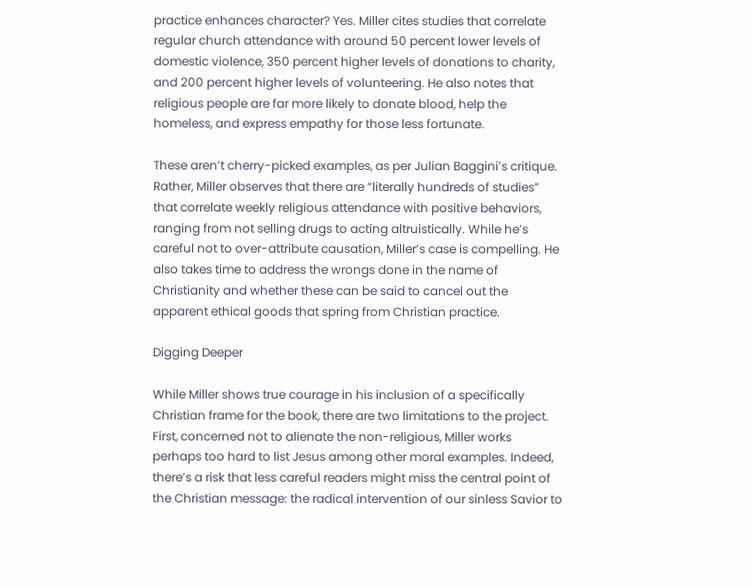practice enhances character? Yes. Miller cites studies that correlate regular church attendance with around 50 percent lower levels of domestic violence, 350 percent higher levels of donations to charity, and 200 percent higher levels of volunteering. He also notes that religious people are far more likely to donate blood, help the homeless, and express empathy for those less fortunate.

These aren’t cherry-picked examples, as per Julian Baggini’s critique. Rather, Miller observes that there are “literally hundreds of studies” that correlate weekly religious attendance with positive behaviors, ranging from not selling drugs to acting altruistically. While he’s careful not to over-attribute causation, Miller’s case is compelling. He also takes time to address the wrongs done in the name of Christianity and whether these can be said to cancel out the apparent ethical goods that spring from Christian practice.

Digging Deeper

While Miller shows true courage in his inclusion of a specifically Christian frame for the book, there are two limitations to the project. First, concerned not to alienate the non-religious, Miller works perhaps too hard to list Jesus among other moral examples. Indeed, there’s a risk that less careful readers might miss the central point of the Christian message: the radical intervention of our sinless Savior to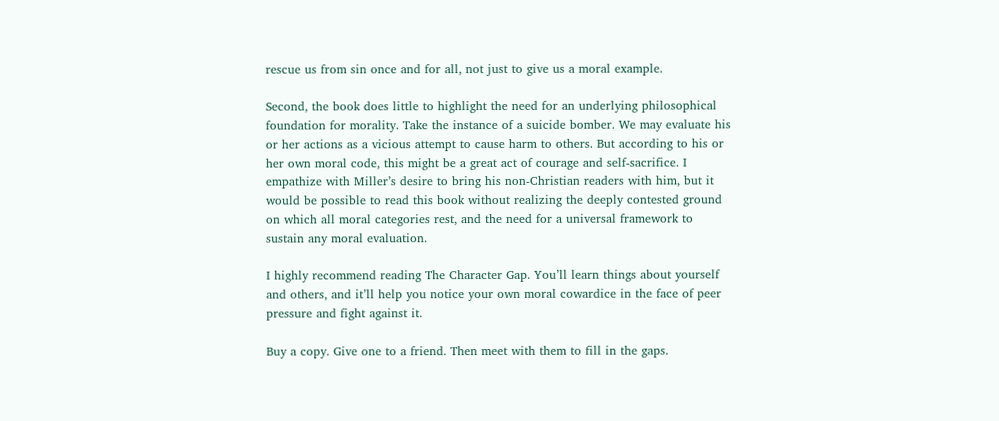rescue us from sin once and for all, not just to give us a moral example.

Second, the book does little to highlight the need for an underlying philosophical foundation for morality. Take the instance of a suicide bomber. We may evaluate his or her actions as a vicious attempt to cause harm to others. But according to his or her own moral code, this might be a great act of courage and self-sacrifice. I empathize with Miller’s desire to bring his non-Christian readers with him, but it would be possible to read this book without realizing the deeply contested ground on which all moral categories rest, and the need for a universal framework to sustain any moral evaluation.

I highly recommend reading The Character Gap. You’ll learn things about yourself and others, and it’ll help you notice your own moral cowardice in the face of peer pressure and fight against it.

Buy a copy. Give one to a friend. Then meet with them to fill in the gaps.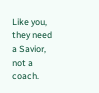Like you, they need a Savior, not a coach.